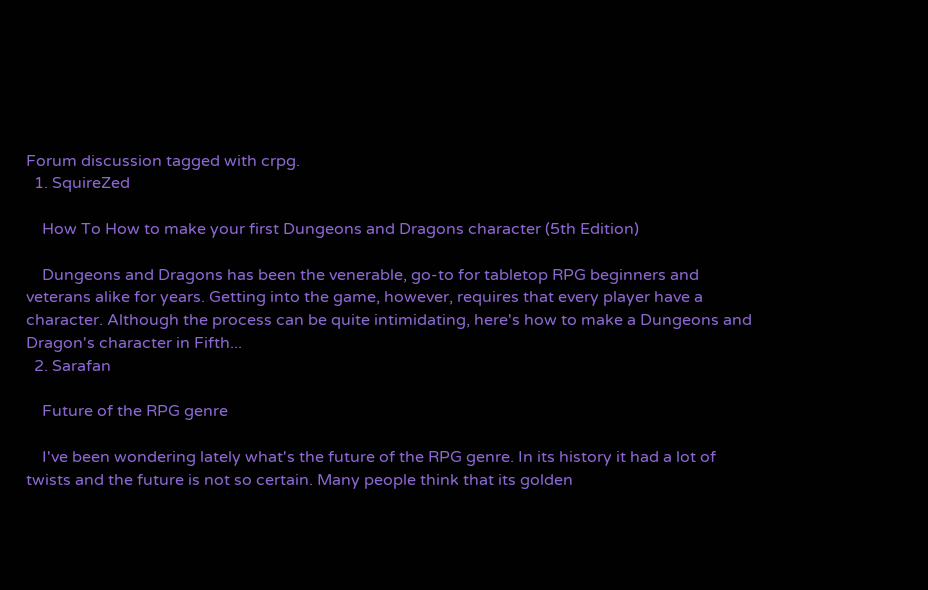Forum discussion tagged with crpg.
  1. SquireZed

    How To How to make your first Dungeons and Dragons character (5th Edition)

    Dungeons and Dragons has been the venerable, go-to for tabletop RPG beginners and veterans alike for years. Getting into the game, however, requires that every player have a character. Although the process can be quite intimidating, here's how to make a Dungeons and Dragon's character in Fifth...
  2. Sarafan

    Future of the RPG genre

    I've been wondering lately what's the future of the RPG genre. In its history it had a lot of twists and the future is not so certain. Many people think that its golden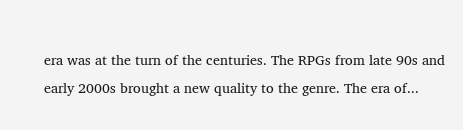era was at the turn of the centuries. The RPGs from late 90s and early 2000s brought a new quality to the genre. The era of...